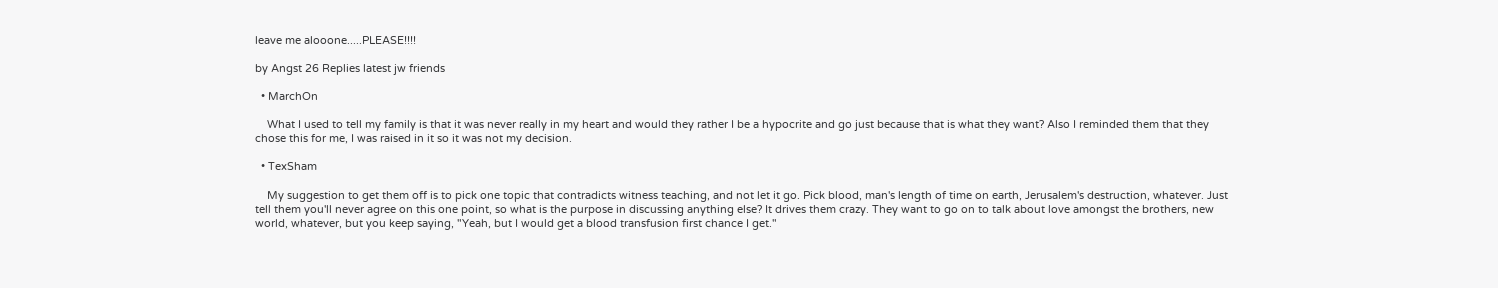leave me alooone.....PLEASE!!!!

by Angst 26 Replies latest jw friends

  • MarchOn

    What I used to tell my family is that it was never really in my heart and would they rather I be a hypocrite and go just because that is what they want? Also I reminded them that they chose this for me, I was raised in it so it was not my decision.

  • TexSham

    My suggestion to get them off is to pick one topic that contradicts witness teaching, and not let it go. Pick blood, man's length of time on earth, Jerusalem's destruction, whatever. Just tell them you'll never agree on this one point, so what is the purpose in discussing anything else? It drives them crazy. They want to go on to talk about love amongst the brothers, new world, whatever, but you keep saying, "Yeah, but I would get a blood transfusion first chance I get."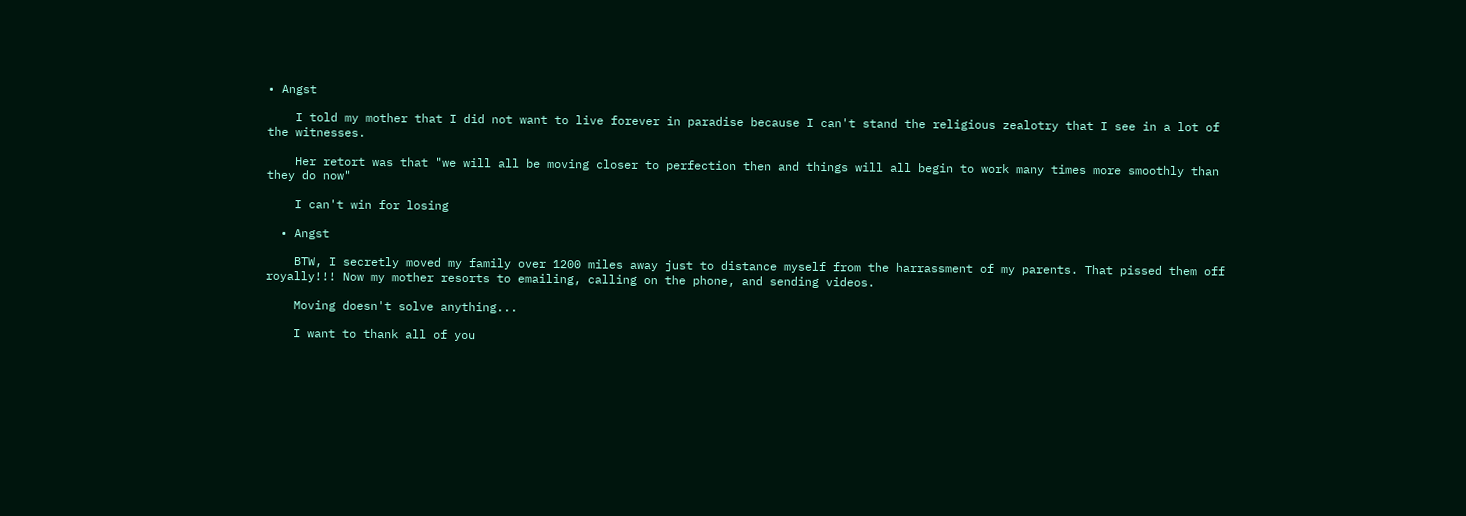• Angst

    I told my mother that I did not want to live forever in paradise because I can't stand the religious zealotry that I see in a lot of the witnesses.

    Her retort was that "we will all be moving closer to perfection then and things will all begin to work many times more smoothly than they do now"

    I can't win for losing

  • Angst

    BTW, I secretly moved my family over 1200 miles away just to distance myself from the harrassment of my parents. That pissed them off royally!!! Now my mother resorts to emailing, calling on the phone, and sending videos.

    Moving doesn't solve anything...

    I want to thank all of you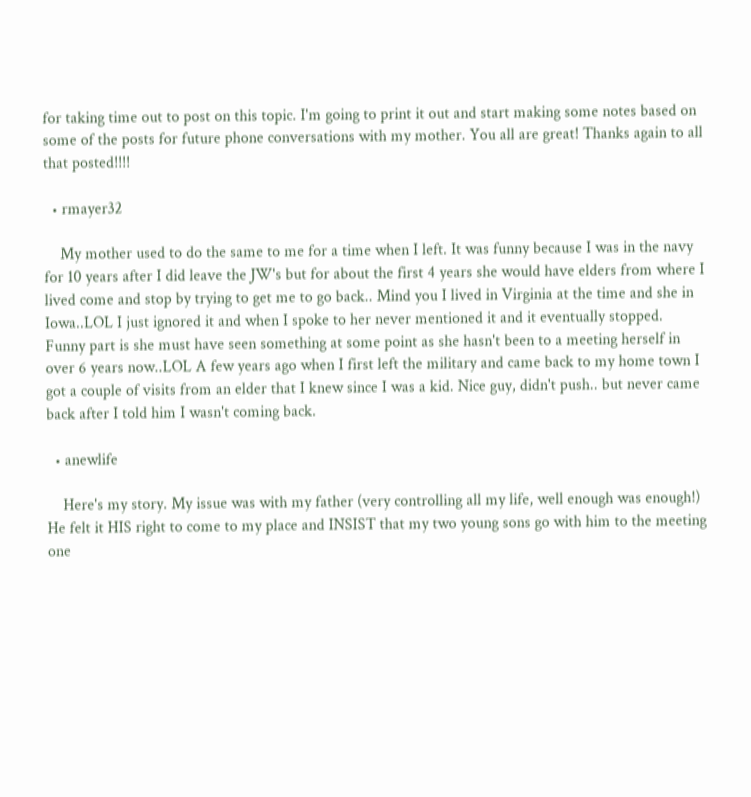for taking time out to post on this topic. I'm going to print it out and start making some notes based on some of the posts for future phone conversations with my mother. You all are great! Thanks again to all that posted!!!!

  • rmayer32

    My mother used to do the same to me for a time when I left. It was funny because I was in the navy for 10 years after I did leave the JW's but for about the first 4 years she would have elders from where I lived come and stop by trying to get me to go back.. Mind you I lived in Virginia at the time and she in Iowa..LOL I just ignored it and when I spoke to her never mentioned it and it eventually stopped. Funny part is she must have seen something at some point as she hasn't been to a meeting herself in over 6 years now..LOL A few years ago when I first left the military and came back to my home town I got a couple of visits from an elder that I knew since I was a kid. Nice guy, didn't push.. but never came back after I told him I wasn't coming back.

  • anewlife

    Here's my story. My issue was with my father (very controlling all my life, well enough was enough!) He felt it HIS right to come to my place and INSIST that my two young sons go with him to the meeting one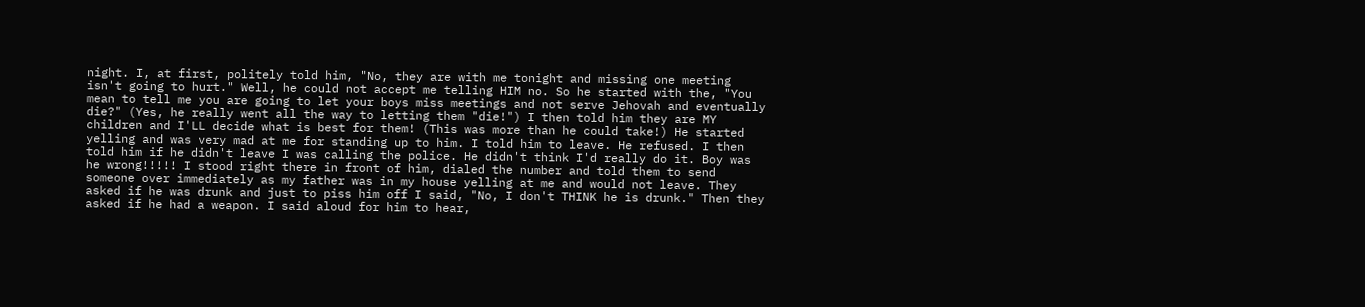night. I, at first, politely told him, "No, they are with me tonight and missing one meeting isn't going to hurt." Well, he could not accept me telling HIM no. So he started with the, "You mean to tell me you are going to let your boys miss meetings and not serve Jehovah and eventually die?" (Yes, he really went all the way to letting them "die!") I then told him they are MY children and I'LL decide what is best for them! (This was more than he could take!) He started yelling and was very mad at me for standing up to him. I told him to leave. He refused. I then told him if he didn't leave I was calling the police. He didn't think I'd really do it. Boy was he wrong!!!!! I stood right there in front of him, dialed the number and told them to send someone over immediately as my father was in my house yelling at me and would not leave. They asked if he was drunk and just to piss him off I said, "No, I don't THINK he is drunk." Then they asked if he had a weapon. I said aloud for him to hear,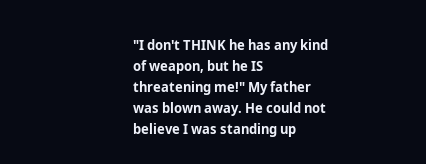"I don't THINK he has any kind of weapon, but he IS threatening me!" My father was blown away. He could not believe I was standing up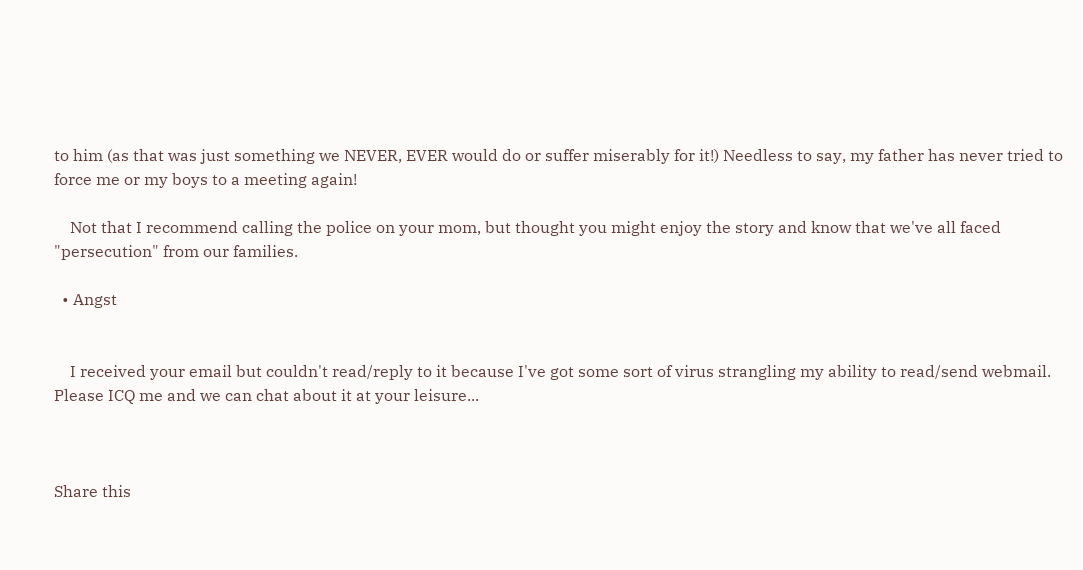to him (as that was just something we NEVER, EVER would do or suffer miserably for it!) Needless to say, my father has never tried to force me or my boys to a meeting again!

    Not that I recommend calling the police on your mom, but thought you might enjoy the story and know that we've all faced "persecution" from our families.

  • Angst


    I received your email but couldn't read/reply to it because I've got some sort of virus strangling my ability to read/send webmail. Please ICQ me and we can chat about it at your leisure...



Share this